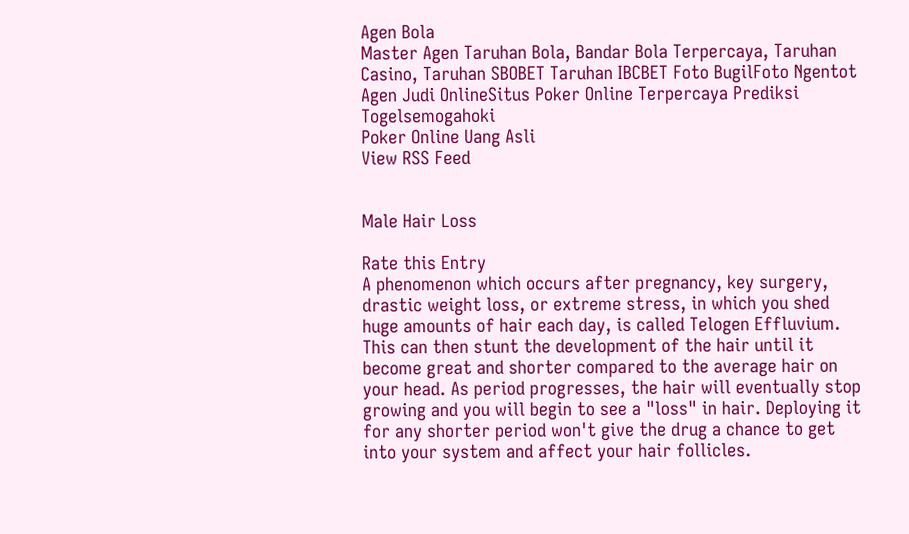Agen Bola
Master Agen Taruhan Bola, Bandar Bola Terpercaya, Taruhan Casino, Taruhan SBOBET Taruhan IBCBET Foto BugilFoto Ngentot Agen Judi OnlineSitus Poker Online Terpercaya Prediksi Togelsemogahoki
Poker Online Uang Asli
View RSS Feed


Male Hair Loss

Rate this Entry
A phenomenon which occurs after pregnancy, key surgery, drastic weight loss, or extreme stress, in which you shed huge amounts of hair each day, is called Telogen Effluvium. This can then stunt the development of the hair until it become great and shorter compared to the average hair on your head. As period progresses, the hair will eventually stop growing and you will begin to see a "loss" in hair. Deploying it for any shorter period won't give the drug a chance to get into your system and affect your hair follicles.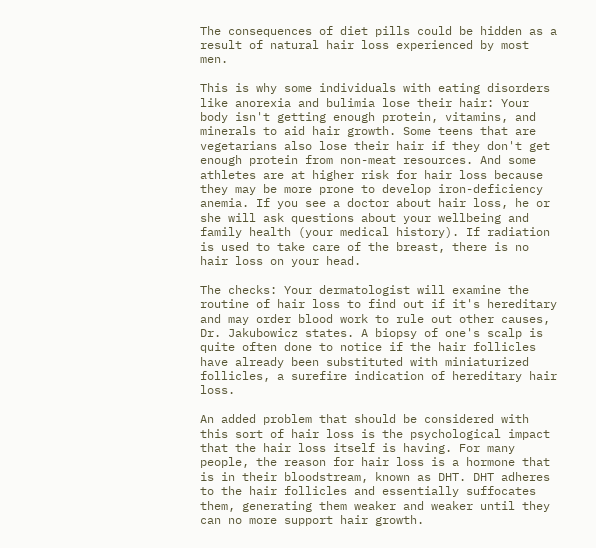The consequences of diet pills could be hidden as a result of natural hair loss experienced by most men.

This is why some individuals with eating disorders like anorexia and bulimia lose their hair: Your body isn't getting enough protein, vitamins, and minerals to aid hair growth. Some teens that are vegetarians also lose their hair if they don't get enough protein from non-meat resources. And some athletes are at higher risk for hair loss because they may be more prone to develop iron-deficiency anemia. If you see a doctor about hair loss, he or she will ask questions about your wellbeing and family health (your medical history). If radiation is used to take care of the breast, there is no hair loss on your head.

The checks: Your dermatologist will examine the routine of hair loss to find out if it's hereditary and may order blood work to rule out other causes, Dr. Jakubowicz states. A biopsy of one's scalp is quite often done to notice if the hair follicles have already been substituted with miniaturized follicles, a surefire indication of hereditary hair loss.

An added problem that should be considered with this sort of hair loss is the psychological impact that the hair loss itself is having. For many people, the reason for hair loss is a hormone that is in their bloodstream, known as DHT. DHT adheres to the hair follicles and essentially suffocates them, generating them weaker and weaker until they can no more support hair growth.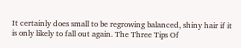It certainly does small to be regrowing balanced, shiny hair if it is only likely to fall out again. The Three Tips Of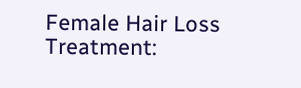Female Hair Loss Treatment: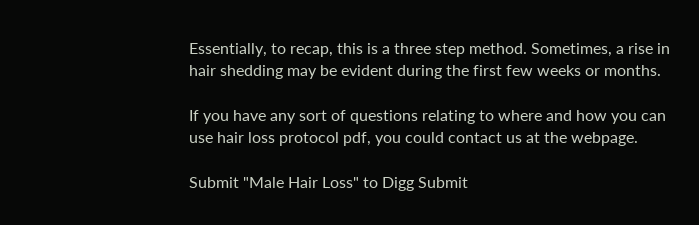Essentially, to recap, this is a three step method. Sometimes, a rise in hair shedding may be evident during the first few weeks or months.

If you have any sort of questions relating to where and how you can use hair loss protocol pdf, you could contact us at the webpage.

Submit "Male Hair Loss" to Digg Submit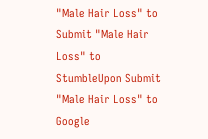"Male Hair Loss" to Submit "Male Hair Loss" to StumbleUpon Submit "Male Hair Loss" to Google